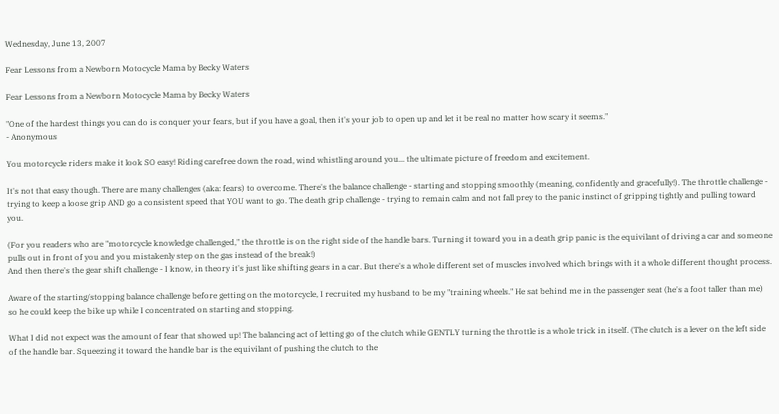Wednesday, June 13, 2007

Fear Lessons from a Newborn Motocycle Mama by Becky Waters

Fear Lessons from a Newborn Motocycle Mama by Becky Waters

"One of the hardest things you can do is conquer your fears, but if you have a goal, then it's your job to open up and let it be real no matter how scary it seems."
- Anonymous

You motorcycle riders make it look SO easy! Riding carefree down the road, wind whistling around you... the ultimate picture of freedom and excitement.

It's not that easy though. There are many challenges (aka: fears) to overcome. There's the balance challenge - starting and stopping smoothly (meaning, confidently and gracefully!). The throttle challenge - trying to keep a loose grip AND go a consistent speed that YOU want to go. The death grip challenge - trying to remain calm and not fall prey to the panic instinct of gripping tightly and pulling toward you.

(For you readers who are "motorcycle knowledge challenged," the throttle is on the right side of the handle bars. Turning it toward you in a death grip panic is the equivilant of driving a car and someone pulls out in front of you and you mistakenly step on the gas instead of the break!)
And then there's the gear shift challenge - I know, in theory it's just like shifting gears in a car. But there's a whole different set of muscles involved which brings with it a whole different thought process.

Aware of the starting/stopping balance challenge before getting on the motorcycle, I recruited my husband to be my "training wheels." He sat behind me in the passenger seat (he's a foot taller than me) so he could keep the bike up while I concentrated on starting and stopping.

What I did not expect was the amount of fear that showed up! The balancing act of letting go of the clutch while GENTLY turning the throttle is a whole trick in itself. (The clutch is a lever on the left side of the handle bar. Squeezing it toward the handle bar is the equivilant of pushing the clutch to the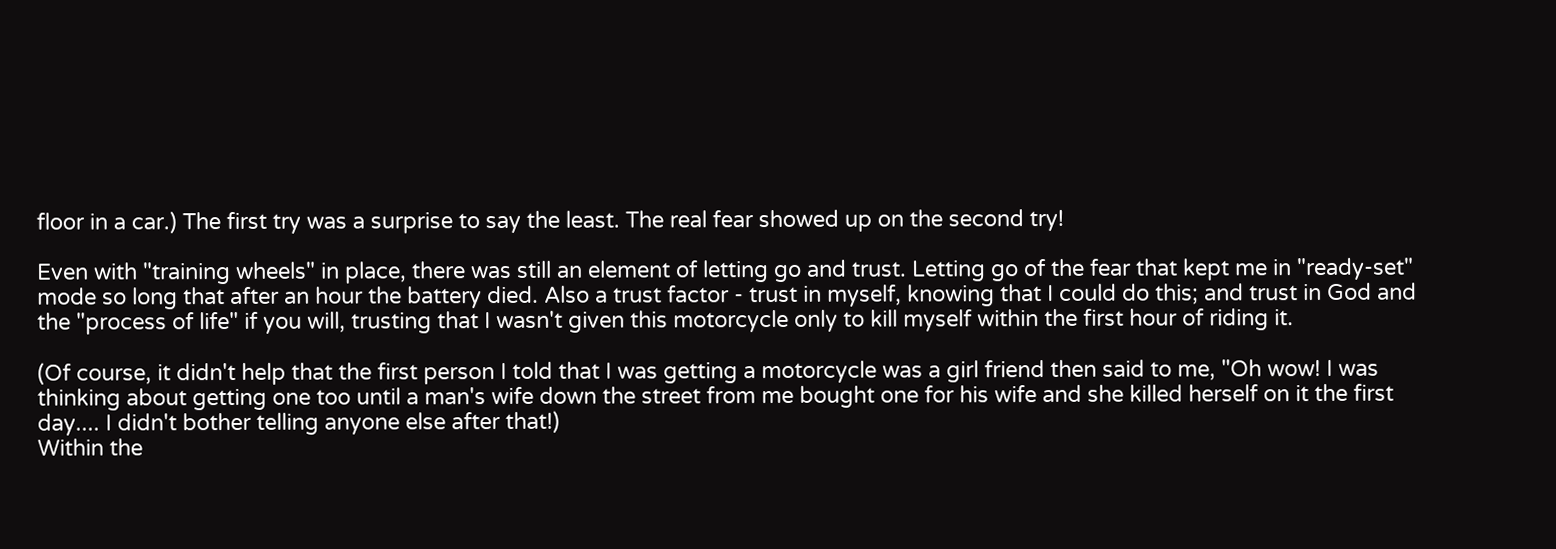floor in a car.) The first try was a surprise to say the least. The real fear showed up on the second try!

Even with "training wheels" in place, there was still an element of letting go and trust. Letting go of the fear that kept me in "ready-set" mode so long that after an hour the battery died. Also a trust factor - trust in myself, knowing that I could do this; and trust in God and the "process of life" if you will, trusting that I wasn't given this motorcycle only to kill myself within the first hour of riding it.

(Of course, it didn't help that the first person I told that I was getting a motorcycle was a girl friend then said to me, "Oh wow! I was thinking about getting one too until a man's wife down the street from me bought one for his wife and she killed herself on it the first day.... I didn't bother telling anyone else after that!)
Within the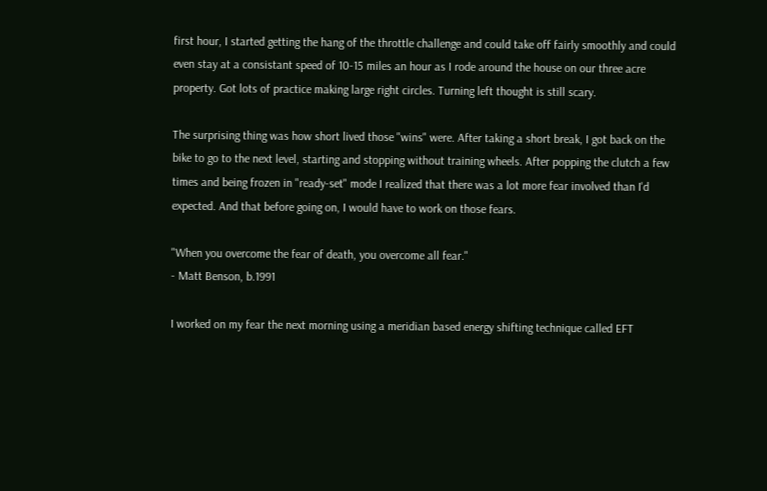first hour, I started getting the hang of the throttle challenge and could take off fairly smoothly and could even stay at a consistant speed of 10-15 miles an hour as I rode around the house on our three acre property. Got lots of practice making large right circles. Turning left thought is still scary.

The surprising thing was how short lived those "wins" were. After taking a short break, I got back on the bike to go to the next level, starting and stopping without training wheels. After popping the clutch a few times and being frozen in "ready-set" mode I realized that there was a lot more fear involved than I'd expected. And that before going on, I would have to work on those fears.

"When you overcome the fear of death, you overcome all fear."
- Matt Benson, b.1991

I worked on my fear the next morning using a meridian based energy shifting technique called EFT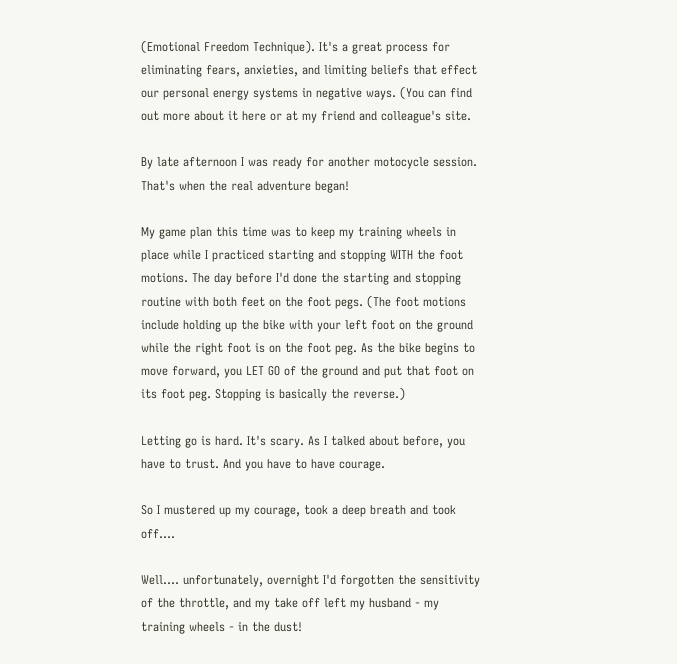(Emotional Freedom Technique). It's a great process for eliminating fears, anxieties, and limiting beliefs that effect our personal energy systems in negative ways. (You can find out more about it here or at my friend and colleague's site.

By late afternoon I was ready for another motocycle session. That's when the real adventure began!

My game plan this time was to keep my training wheels in place while I practiced starting and stopping WITH the foot motions. The day before I'd done the starting and stopping routine with both feet on the foot pegs. (The foot motions include holding up the bike with your left foot on the ground while the right foot is on the foot peg. As the bike begins to move forward, you LET GO of the ground and put that foot on its foot peg. Stopping is basically the reverse.)

Letting go is hard. It's scary. As I talked about before, you have to trust. And you have to have courage.

So I mustered up my courage, took a deep breath and took off....

Well.... unfortunately, overnight I'd forgotten the sensitivity of the throttle, and my take off left my husband - my training wheels - in the dust!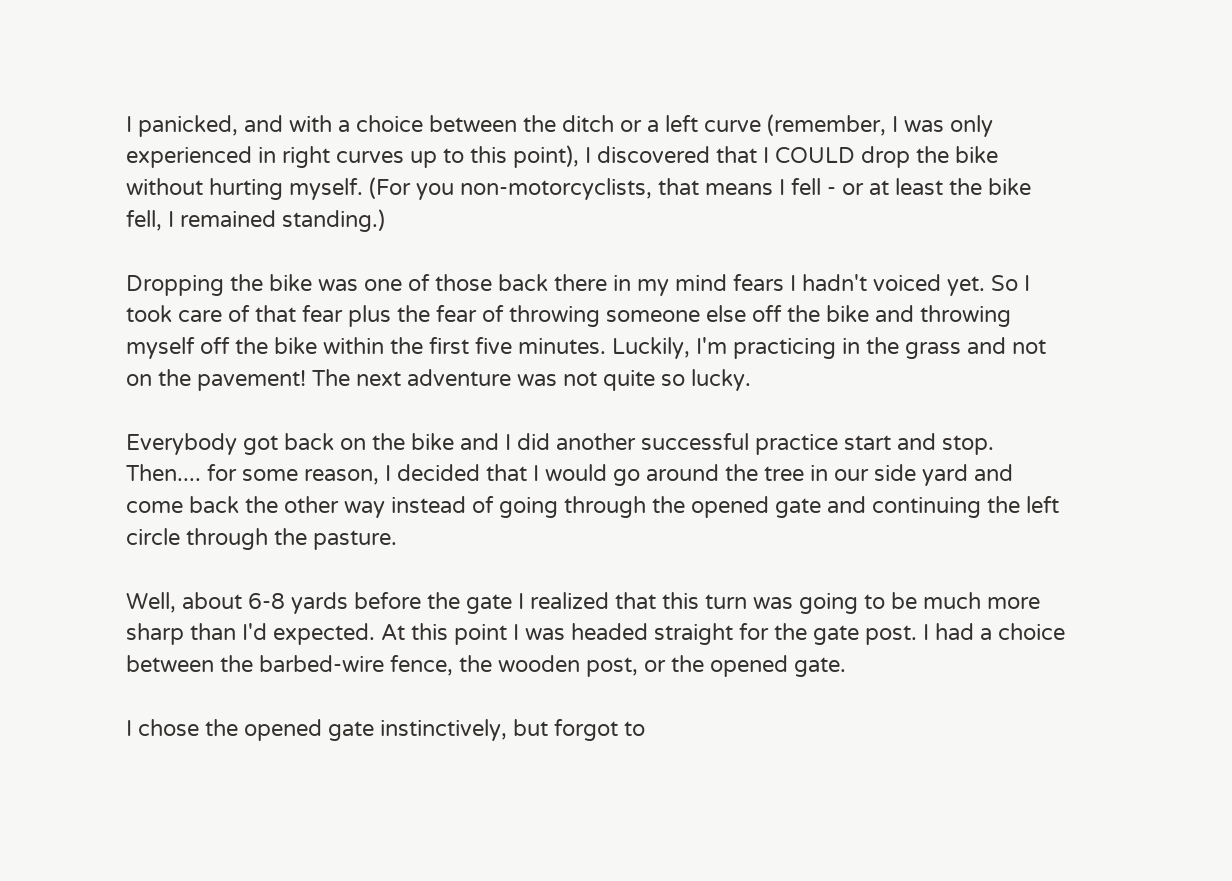I panicked, and with a choice between the ditch or a left curve (remember, I was only experienced in right curves up to this point), I discovered that I COULD drop the bike without hurting myself. (For you non-motorcyclists, that means I fell - or at least the bike fell, I remained standing.)

Dropping the bike was one of those back there in my mind fears I hadn't voiced yet. So I took care of that fear plus the fear of throwing someone else off the bike and throwing myself off the bike within the first five minutes. Luckily, I'm practicing in the grass and not on the pavement! The next adventure was not quite so lucky.

Everybody got back on the bike and I did another successful practice start and stop. Then.... for some reason, I decided that I would go around the tree in our side yard and come back the other way instead of going through the opened gate and continuing the left circle through the pasture.

Well, about 6-8 yards before the gate I realized that this turn was going to be much more sharp than I'd expected. At this point I was headed straight for the gate post. I had a choice between the barbed-wire fence, the wooden post, or the opened gate.

I chose the opened gate instinctively, but forgot to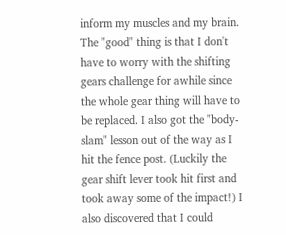inform my muscles and my brain. The "good" thing is that I don't have to worry with the shifting gears challenge for awhile since the whole gear thing will have to be replaced. I also got the "body-slam" lesson out of the way as I hit the fence post. (Luckily the gear shift lever took hit first and took away some of the impact!) I also discovered that I could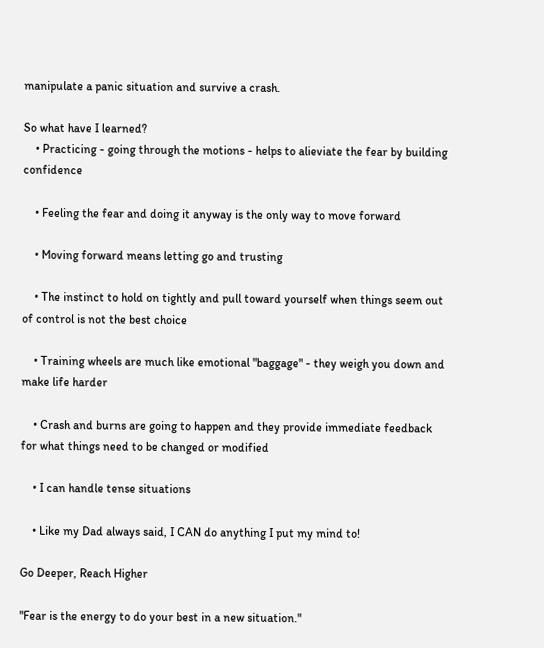manipulate a panic situation and survive a crash.

So what have I learned?
    • Practicing - going through the motions - helps to alieviate the fear by building confidence

    • Feeling the fear and doing it anyway is the only way to move forward

    • Moving forward means letting go and trusting

    • The instinct to hold on tightly and pull toward yourself when things seem out of control is not the best choice

    • Training wheels are much like emotional "baggage" - they weigh you down and make life harder

    • Crash and burns are going to happen and they provide immediate feedback for what things need to be changed or modified

    • I can handle tense situations

    • Like my Dad always said, I CAN do anything I put my mind to!

Go Deeper, Reach Higher

"Fear is the energy to do your best in a new situation."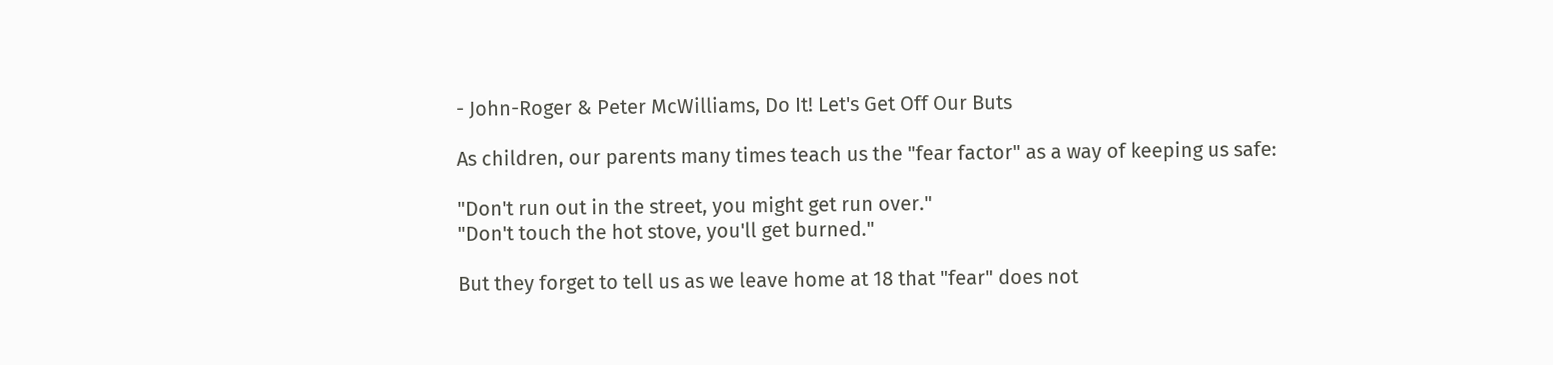- John-Roger & Peter McWilliams, Do It! Let's Get Off Our Buts

As children, our parents many times teach us the "fear factor" as a way of keeping us safe:

"Don't run out in the street, you might get run over."
"Don't touch the hot stove, you'll get burned."

But they forget to tell us as we leave home at 18 that "fear" does not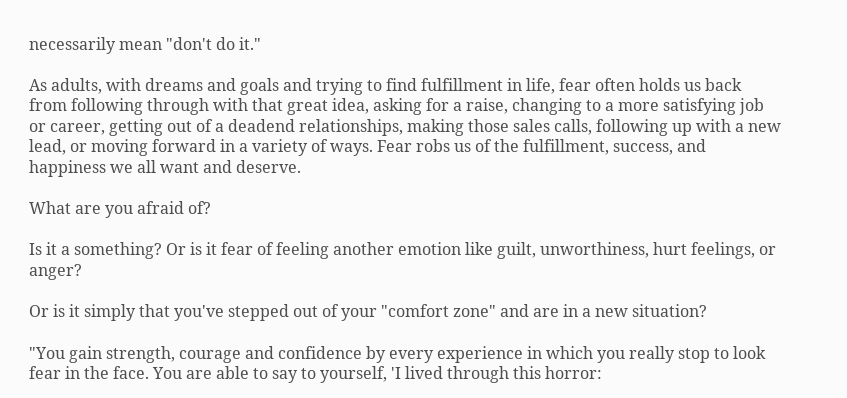necessarily mean "don't do it."

As adults, with dreams and goals and trying to find fulfillment in life, fear often holds us back from following through with that great idea, asking for a raise, changing to a more satisfying job or career, getting out of a deadend relationships, making those sales calls, following up with a new lead, or moving forward in a variety of ways. Fear robs us of the fulfillment, success, and happiness we all want and deserve.

What are you afraid of?

Is it a something? Or is it fear of feeling another emotion like guilt, unworthiness, hurt feelings, or anger?

Or is it simply that you've stepped out of your "comfort zone" and are in a new situation?

"You gain strength, courage and confidence by every experience in which you really stop to look fear in the face. You are able to say to yourself, 'I lived through this horror: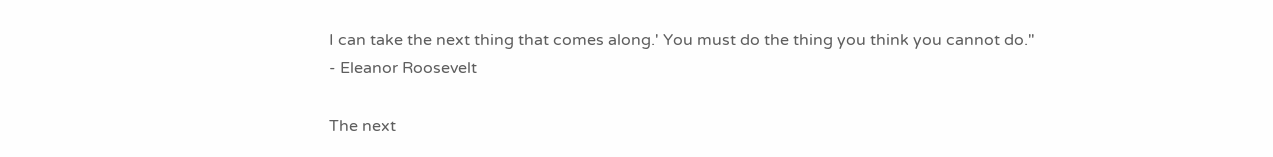I can take the next thing that comes along.' You must do the thing you think you cannot do."
- Eleanor Roosevelt

The next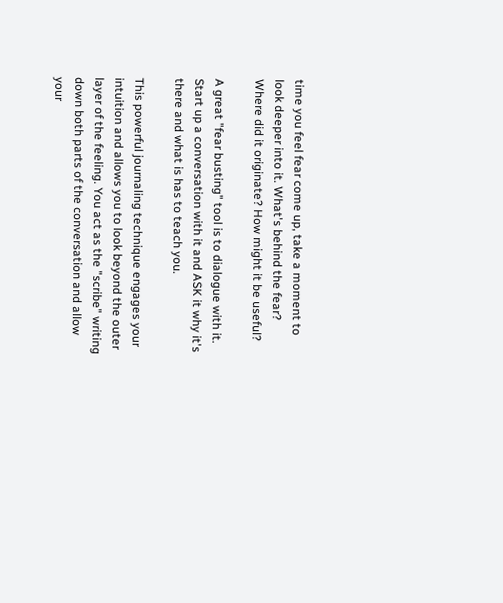time you feel fear come up, take a moment to look deeper into it. What's behind the fear? Where did it originate? How might it be useful?

A great "fear busting" tool is to dialogue with it. Start up a conversation with it and ASK it why it's there and what is has to teach you.

This powerful journaling technique engages your intuition and allows you to look beyond the outer layer of the feeling. You act as the "scribe" writing down both parts of the conversation and allow your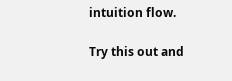intuition flow.

Try this out and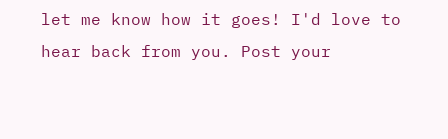let me know how it goes! I'd love to hear back from you. Post your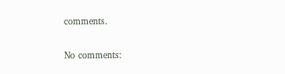comments.

No comments: